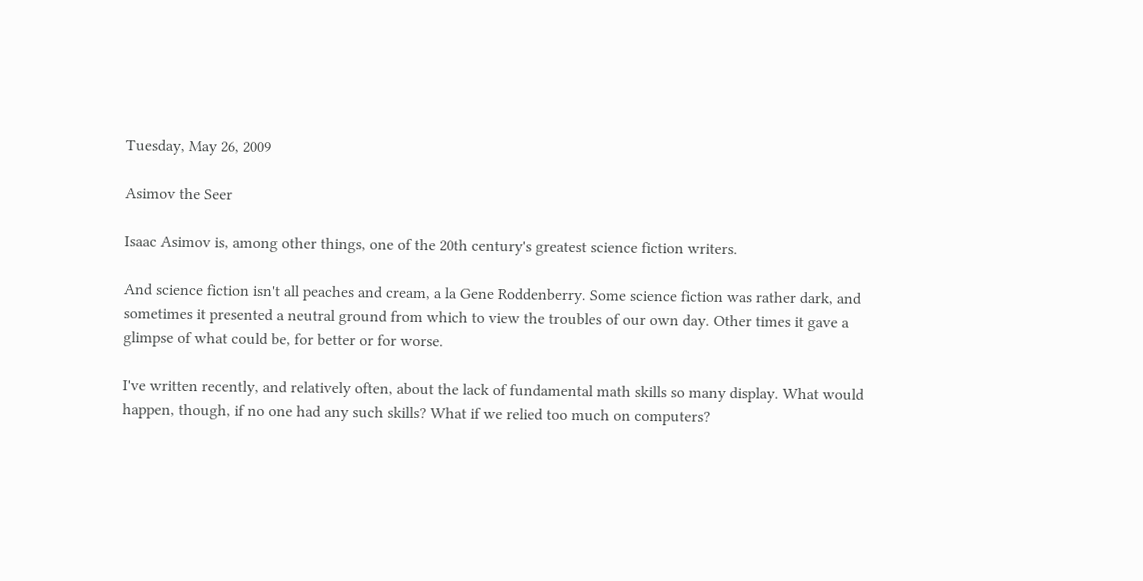Tuesday, May 26, 2009

Asimov the Seer

Isaac Asimov is, among other things, one of the 20th century's greatest science fiction writers.

And science fiction isn't all peaches and cream, a la Gene Roddenberry. Some science fiction was rather dark, and sometimes it presented a neutral ground from which to view the troubles of our own day. Other times it gave a glimpse of what could be, for better or for worse.

I've written recently, and relatively often, about the lack of fundamental math skills so many display. What would happen, though, if no one had any such skills? What if we relied too much on computers?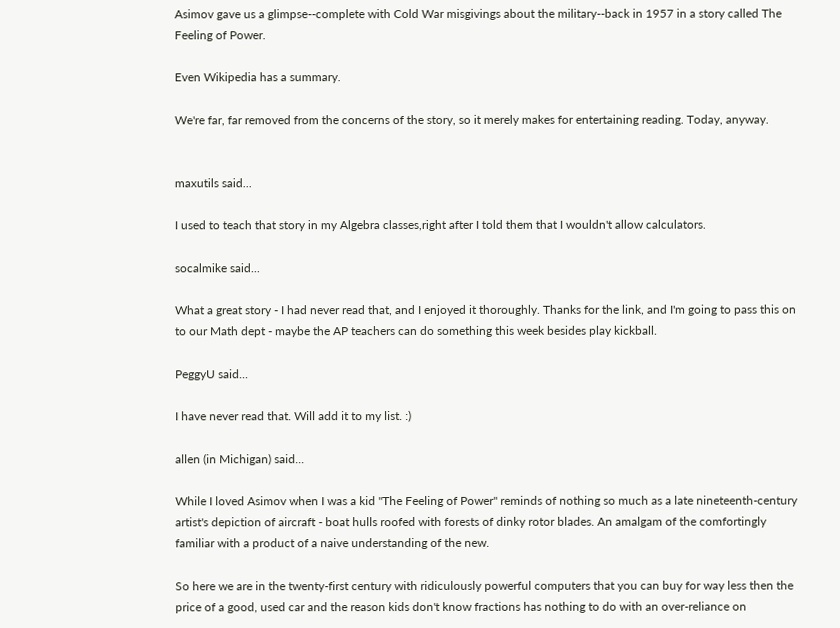Asimov gave us a glimpse--complete with Cold War misgivings about the military--back in 1957 in a story called The Feeling of Power.

Even Wikipedia has a summary.

We're far, far removed from the concerns of the story, so it merely makes for entertaining reading. Today, anyway.


maxutils said...

I used to teach that story in my Algebra classes,right after I told them that I wouldn't allow calculators.

socalmike said...

What a great story - I had never read that, and I enjoyed it thoroughly. Thanks for the link, and I'm going to pass this on to our Math dept - maybe the AP teachers can do something this week besides play kickball.

PeggyU said...

I have never read that. Will add it to my list. :)

allen (in Michigan) said...

While I loved Asimov when I was a kid "The Feeling of Power" reminds of nothing so much as a late nineteenth-century artist's depiction of aircraft - boat hulls roofed with forests of dinky rotor blades. An amalgam of the comfortingly familiar with a product of a naive understanding of the new.

So here we are in the twenty-first century with ridiculously powerful computers that you can buy for way less then the price of a good, used car and the reason kids don't know fractions has nothing to do with an over-reliance on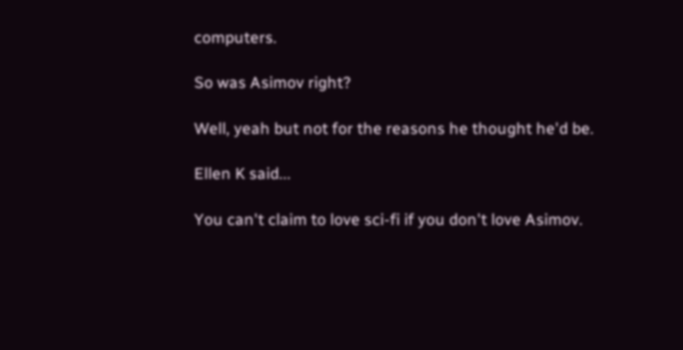computers.

So was Asimov right?

Well, yeah but not for the reasons he thought he'd be.

Ellen K said...

You can't claim to love sci-fi if you don't love Asimov.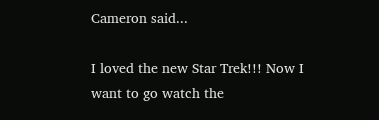Cameron said...

I loved the new Star Trek!!! Now I want to go watch the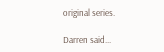original series.

Darren said...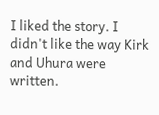I liked the story. I didn't like the way Kirk and Uhura were written.